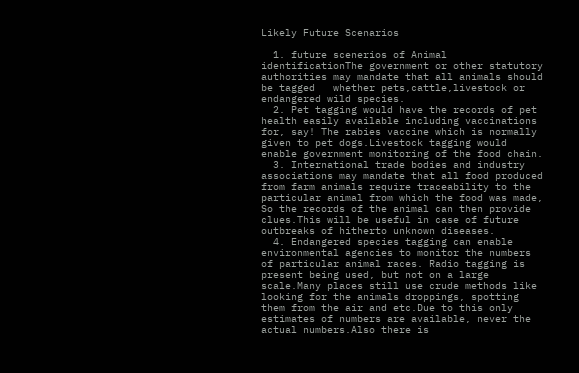Likely Future Scenarios

  1. future scenerios of Animal identificationThe government or other statutory authorities may mandate that all animals should be tagged   whether pets,cattle,livestock or endangered wild species.
  2. Pet tagging would have the records of pet health easily available including vaccinations for, say! The rabies vaccine which is normally given to pet dogs.Livestock tagging would enable government monitoring of the food chain.
  3. International trade bodies and industry associations may mandate that all food produced from farm animals require traceability to the particular animal from which the food was made, So the records of the animal can then provide clues.This will be useful in case of future outbreaks of hitherto unknown diseases.
  4. Endangered species tagging can enable environmental agencies to monitor the numbers of particular animal races. Radio tagging is present being used, but not on a large scale.Many places still use crude methods like looking for the animals droppings, spotting them from the air and etc.Due to this only estimates of numbers are available, never the actual numbers.Also there is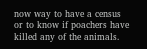now way to have a census or to know if poachers have killed any of the animals.